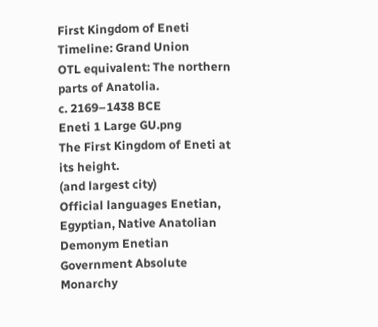First Kingdom of Eneti
Timeline: Grand Union
OTL equivalent: The northern parts of Anatolia.
c. 2169–1438 BCE
Eneti 1 Large GU.png
The First Kingdom of Eneti at its height.
(and largest city)
Official languages Enetian, Egyptian, Native Anatolian
Demonym Enetian
Government Absolute Monarchy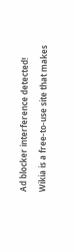Ad blocker interference detected!

Wikia is a free-to-use site that makes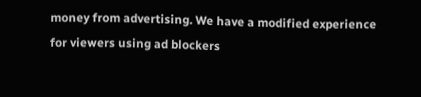money from advertising. We have a modified experience for viewers using ad blockers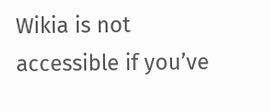Wikia is not accessible if you’ve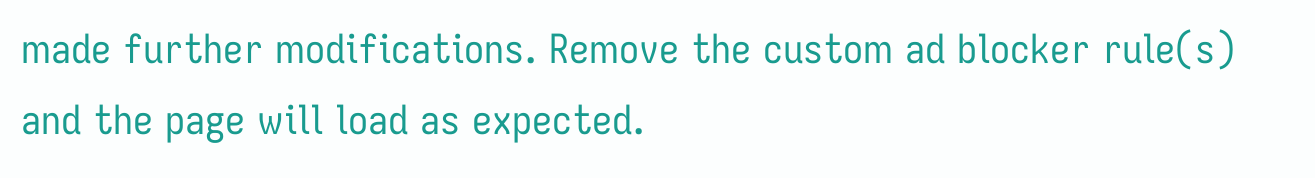made further modifications. Remove the custom ad blocker rule(s) and the page will load as expected.